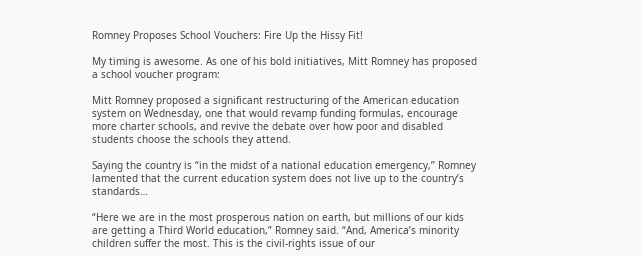Romney Proposes School Vouchers: Fire Up the Hissy Fit!

My timing is awesome. As one of his bold initiatives, Mitt Romney has proposed a school voucher program:

Mitt Romney proposed a significant restructuring of the American education system on Wednesday, one that would revamp funding formulas, encourage more charter schools, and revive the debate over how poor and disabled students choose the schools they attend.

Saying the country is “in the midst of a national education emergency,’’ Romney lamented that the current education system does not live up to the country’s standards…

“Here we are in the most prosperous nation on earth, but millions of our kids are getting a Third World education,” Romney said. “And, America’s minority children suffer the most. This is the civil-rights issue of our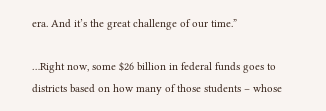era. And it’s the great challenge of our time.”

…Right now, some $26 billion in federal funds goes to districts based on how many of those students – whose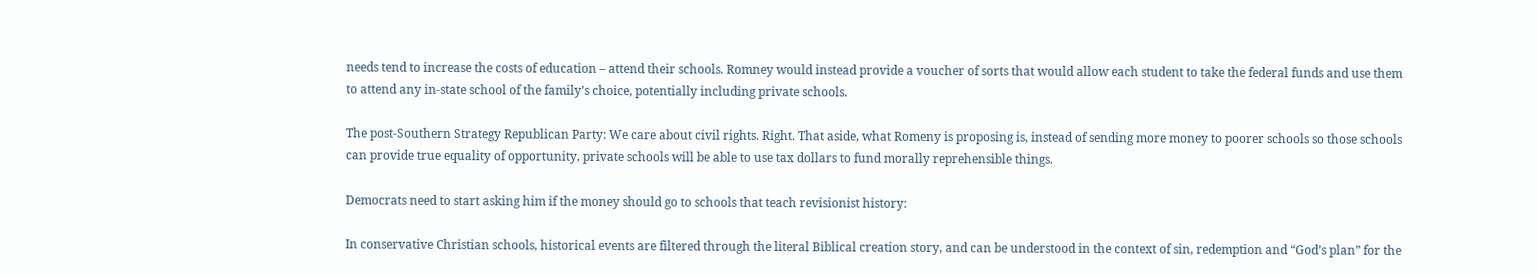needs tend to increase the costs of education – attend their schools. Romney would instead provide a voucher of sorts that would allow each student to take the federal funds and use them to attend any in-state school of the family’s choice, potentially including private schools.

The post-Southern Strategy Republican Party: We care about civil rights. Right. That aside, what Romeny is proposing is, instead of sending more money to poorer schools so those schools can provide true equality of opportunity, private schools will be able to use tax dollars to fund morally reprehensible things.

Democrats need to start asking him if the money should go to schools that teach revisionist history:

In conservative Christian schools, historical events are filtered through the literal Biblical creation story, and can be understood in the context of sin, redemption and “God’s plan” for the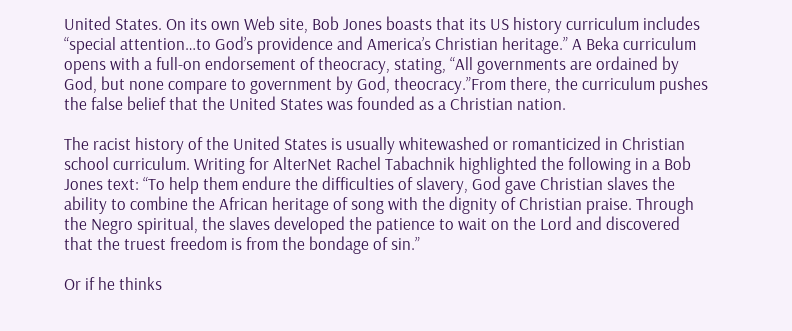United States. On its own Web site, Bob Jones boasts that its US history curriculum includes “special attention…to God’s providence and America’s Christian heritage.” A Beka curriculum opens with a full-on endorsement of theocracy, stating, “All governments are ordained by God, but none compare to government by God, theocracy.”From there, the curriculum pushes the false belief that the United States was founded as a Christian nation.

The racist history of the United States is usually whitewashed or romanticized in Christian school curriculum. Writing for AlterNet Rachel Tabachnik highlighted the following in a Bob Jones text: “To help them endure the difficulties of slavery, God gave Christian slaves the ability to combine the African heritage of song with the dignity of Christian praise. Through the Negro spiritual, the slaves developed the patience to wait on the Lord and discovered that the truest freedom is from the bondage of sin.”

Or if he thinks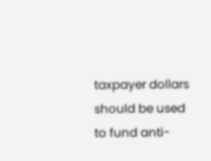taxpayer dollars should be used to fund anti-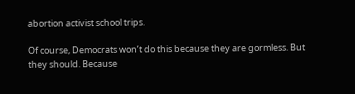abortion activist school trips.

Of course, Democrats won’t do this because they are gormless. But they should. Because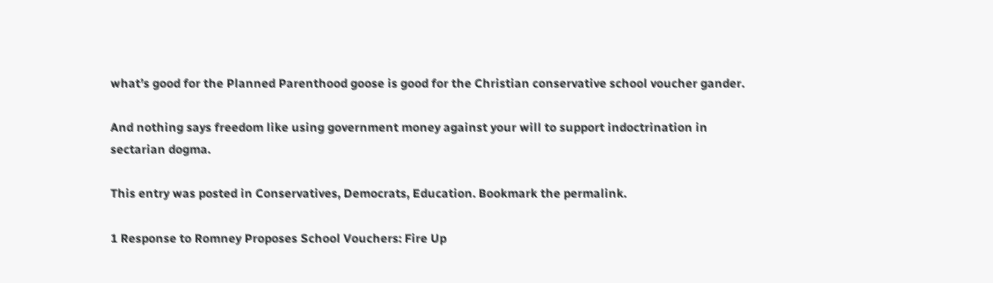what’s good for the Planned Parenthood goose is good for the Christian conservative school voucher gander.

And nothing says freedom like using government money against your will to support indoctrination in sectarian dogma.

This entry was posted in Conservatives, Democrats, Education. Bookmark the permalink.

1 Response to Romney Proposes School Vouchers: Fire Up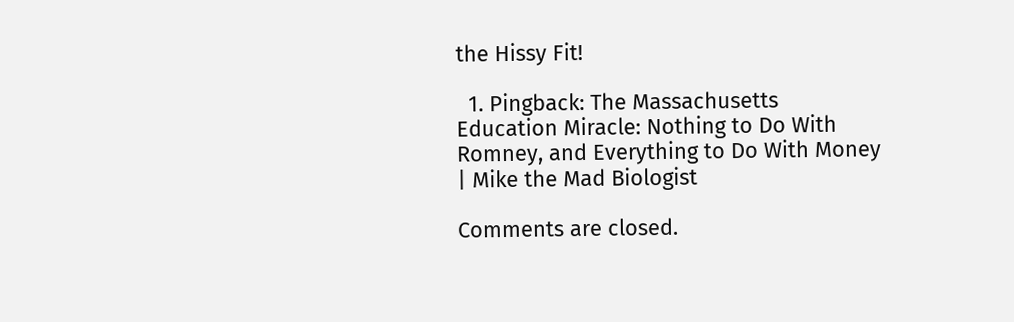the Hissy Fit!

  1. Pingback: The Massachusetts Education Miracle: Nothing to Do With Romney, and Everything to Do With Money | Mike the Mad Biologist

Comments are closed.